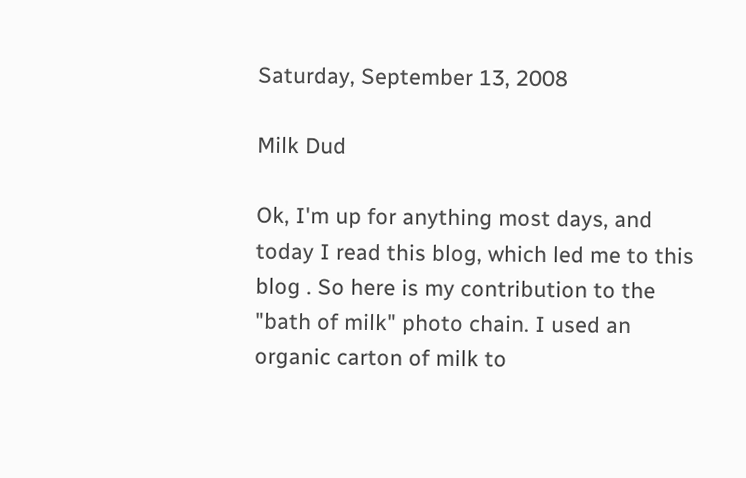Saturday, September 13, 2008

Milk Dud

Ok, I'm up for anything most days, and today I read this blog, which led me to this blog . So here is my contribution to the "bath of milk" photo chain. I used an organic carton of milk to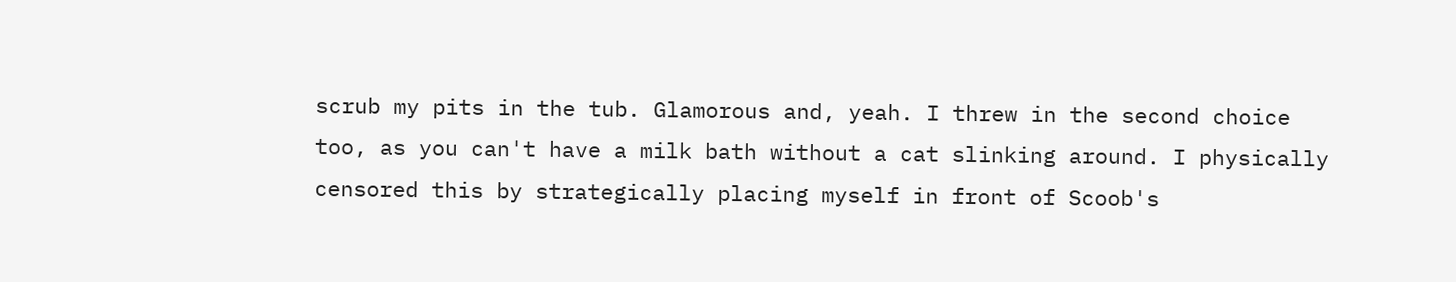scrub my pits in the tub. Glamorous and, yeah. I threw in the second choice too, as you can't have a milk bath without a cat slinking around. I physically censored this by strategically placing myself in front of Scoob's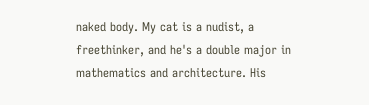naked body. My cat is a nudist, a freethinker, and he's a double major in mathematics and architecture. His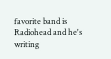favorite band is Radiohead and he's writing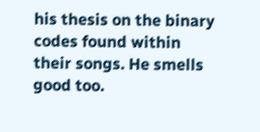his thesis on the binary codes found within their songs. He smells good too.